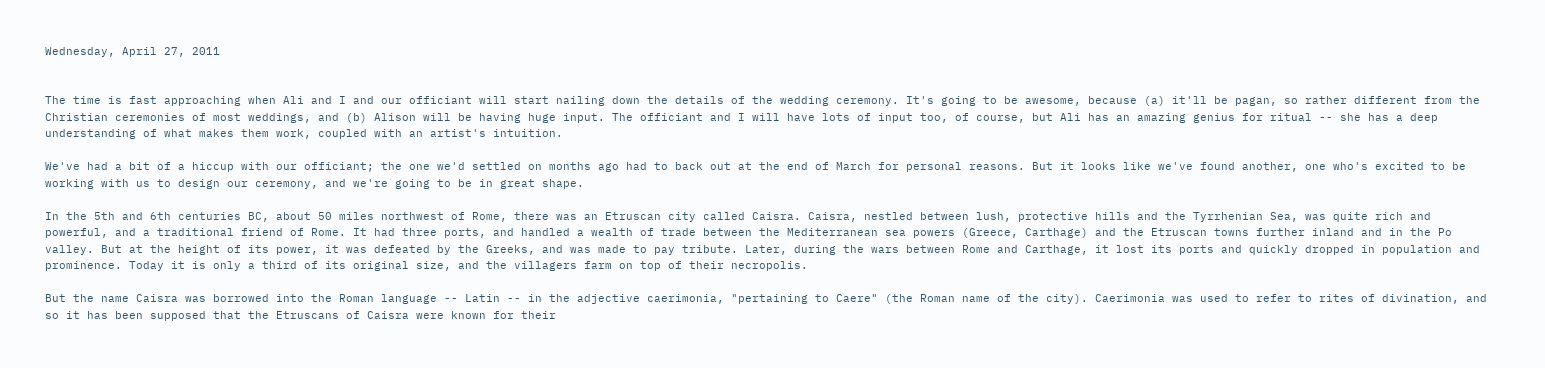Wednesday, April 27, 2011


The time is fast approaching when Ali and I and our officiant will start nailing down the details of the wedding ceremony. It's going to be awesome, because (a) it'll be pagan, so rather different from the Christian ceremonies of most weddings, and (b) Alison will be having huge input. The officiant and I will have lots of input too, of course, but Ali has an amazing genius for ritual -- she has a deep understanding of what makes them work, coupled with an artist's intuition.

We've had a bit of a hiccup with our officiant; the one we'd settled on months ago had to back out at the end of March for personal reasons. But it looks like we've found another, one who's excited to be working with us to design our ceremony, and we're going to be in great shape.

In the 5th and 6th centuries BC, about 50 miles northwest of Rome, there was an Etruscan city called Caisra. Caisra, nestled between lush, protective hills and the Tyrrhenian Sea, was quite rich and powerful, and a traditional friend of Rome. It had three ports, and handled a wealth of trade between the Mediterranean sea powers (Greece, Carthage) and the Etruscan towns further inland and in the Po valley. But at the height of its power, it was defeated by the Greeks, and was made to pay tribute. Later, during the wars between Rome and Carthage, it lost its ports and quickly dropped in population and prominence. Today it is only a third of its original size, and the villagers farm on top of their necropolis.

But the name Caisra was borrowed into the Roman language -- Latin -- in the adjective caerimonia, "pertaining to Caere" (the Roman name of the city). Caerimonia was used to refer to rites of divination, and so it has been supposed that the Etruscans of Caisra were known for their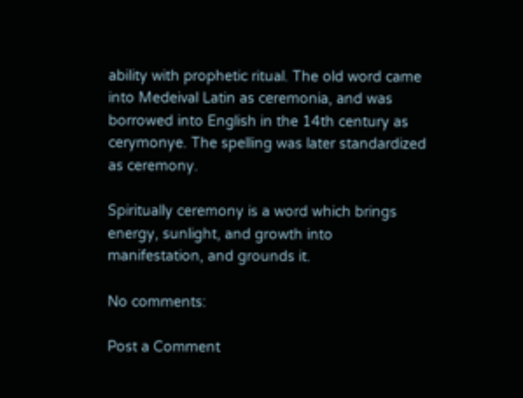ability with prophetic ritual. The old word came into Medeival Latin as ceremonia, and was borrowed into English in the 14th century as cerymonye. The spelling was later standardized as ceremony.

Spiritually ceremony is a word which brings energy, sunlight, and growth into manifestation, and grounds it.

No comments:

Post a Comment